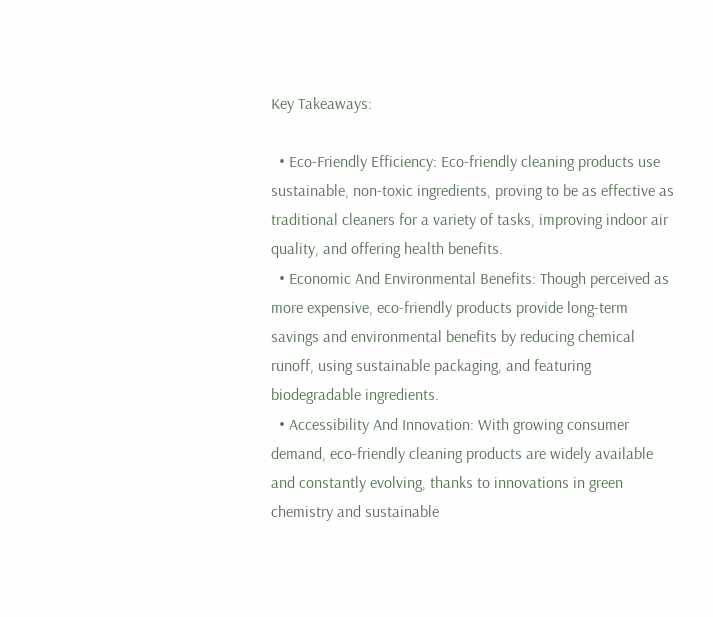Key Takeaways:

  • Eco-Friendly Efficiency: Eco-friendly cleaning products use sustainable, non-toxic ingredients, proving to be as effective as traditional cleaners for a variety of tasks, improving indoor air quality, and offering health benefits.
  • Economic And Environmental Benefits: Though perceived as more expensive, eco-friendly products provide long-term savings and environmental benefits by reducing chemical runoff, using sustainable packaging, and featuring biodegradable ingredients.
  • Accessibility And Innovation: With growing consumer demand, eco-friendly cleaning products are widely available and constantly evolving, thanks to innovations in green chemistry and sustainable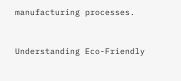manufacturing processes.


Understanding Eco-Friendly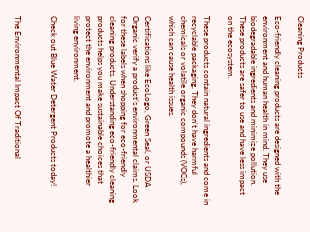Cleaning Products

Eco-friendly cleaning products are designed with the environment and human health in mind. They use biodegradable ingredients and minimize pollution. These products are safer to use and have less impact on the ecosystem.

These products contain natural ingredients and come in recyclable packaging. They don't have harmful chemicals or volatile organic compounds (VOCs), which can cause health issues.

Certifications like EcoLogo, Green Seal, or USDA Organic verify a product's environmental claims. Look for these labels when shopping for eco-friendly cleaning products. Understanding eco-friendly cleaning products helps you make sustainable choices that protect the environment and promote a healthier living environment.

Check out Blue Water Detergent Products today!


The Environmental Impact Of Traditional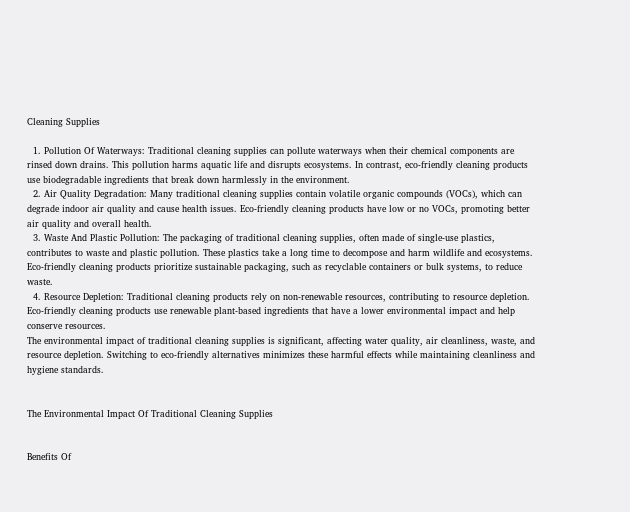Cleaning Supplies

  1. Pollution Of Waterways: Traditional cleaning supplies can pollute waterways when their chemical components are rinsed down drains. This pollution harms aquatic life and disrupts ecosystems. In contrast, eco-friendly cleaning products use biodegradable ingredients that break down harmlessly in the environment.
  2. Air Quality Degradation: Many traditional cleaning supplies contain volatile organic compounds (VOCs), which can degrade indoor air quality and cause health issues. Eco-friendly cleaning products have low or no VOCs, promoting better air quality and overall health.
  3. Waste And Plastic Pollution: The packaging of traditional cleaning supplies, often made of single-use plastics, contributes to waste and plastic pollution. These plastics take a long time to decompose and harm wildlife and ecosystems. Eco-friendly cleaning products prioritize sustainable packaging, such as recyclable containers or bulk systems, to reduce waste.
  4. Resource Depletion: Traditional cleaning products rely on non-renewable resources, contributing to resource depletion. Eco-friendly cleaning products use renewable plant-based ingredients that have a lower environmental impact and help conserve resources.
The environmental impact of traditional cleaning supplies is significant, affecting water quality, air cleanliness, waste, and resource depletion. Switching to eco-friendly alternatives minimizes these harmful effects while maintaining cleanliness and hygiene standards.


The Environmental Impact Of Traditional Cleaning Supplies


Benefits Of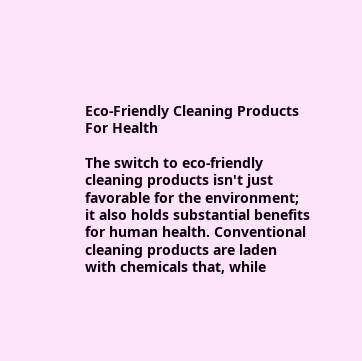Eco-Friendly Cleaning Products For Health

The switch to eco-friendly cleaning products isn't just favorable for the environment; it also holds substantial benefits for human health. Conventional cleaning products are laden with chemicals that, while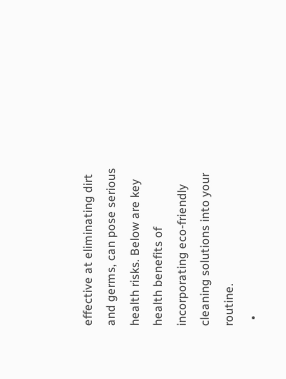effective at eliminating dirt and germs, can pose serious health risks. Below are key health benefits of incorporating eco-friendly cleaning solutions into your routine.
  •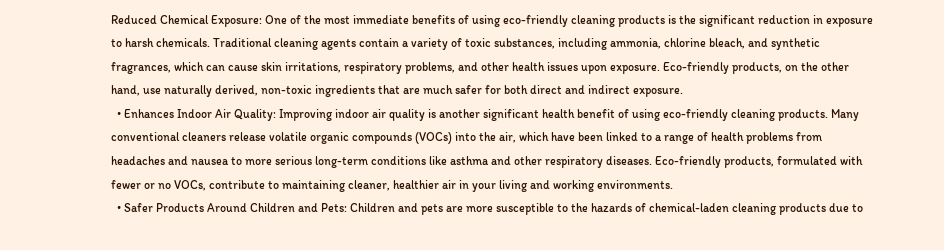Reduced Chemical Exposure: One of the most immediate benefits of using eco-friendly cleaning products is the significant reduction in exposure to harsh chemicals. Traditional cleaning agents contain a variety of toxic substances, including ammonia, chlorine bleach, and synthetic fragrances, which can cause skin irritations, respiratory problems, and other health issues upon exposure. Eco-friendly products, on the other hand, use naturally derived, non-toxic ingredients that are much safer for both direct and indirect exposure.
  • Enhances Indoor Air Quality: Improving indoor air quality is another significant health benefit of using eco-friendly cleaning products. Many conventional cleaners release volatile organic compounds (VOCs) into the air, which have been linked to a range of health problems from headaches and nausea to more serious long-term conditions like asthma and other respiratory diseases. Eco-friendly products, formulated with fewer or no VOCs, contribute to maintaining cleaner, healthier air in your living and working environments.
  • Safer Products Around Children and Pets: Children and pets are more susceptible to the hazards of chemical-laden cleaning products due to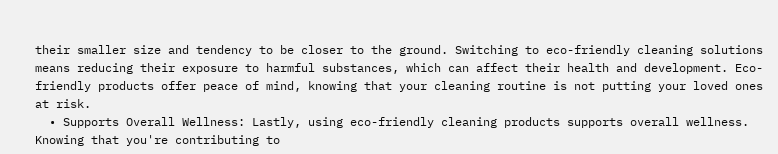their smaller size and tendency to be closer to the ground. Switching to eco-friendly cleaning solutions means reducing their exposure to harmful substances, which can affect their health and development. Eco-friendly products offer peace of mind, knowing that your cleaning routine is not putting your loved ones at risk.
  • Supports Overall Wellness: Lastly, using eco-friendly cleaning products supports overall wellness. Knowing that you're contributing to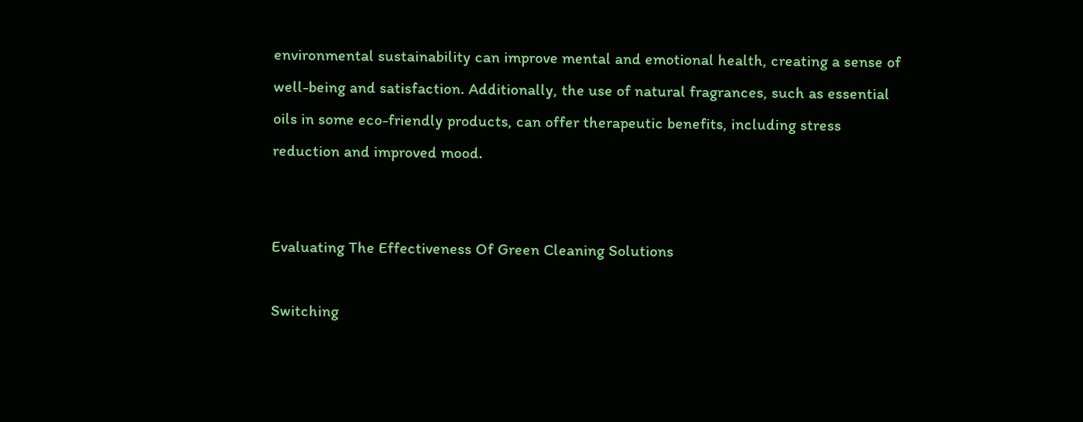environmental sustainability can improve mental and emotional health, creating a sense of well-being and satisfaction. Additionally, the use of natural fragrances, such as essential oils in some eco-friendly products, can offer therapeutic benefits, including stress reduction and improved mood.


Evaluating The Effectiveness Of Green Cleaning Solutions

Switching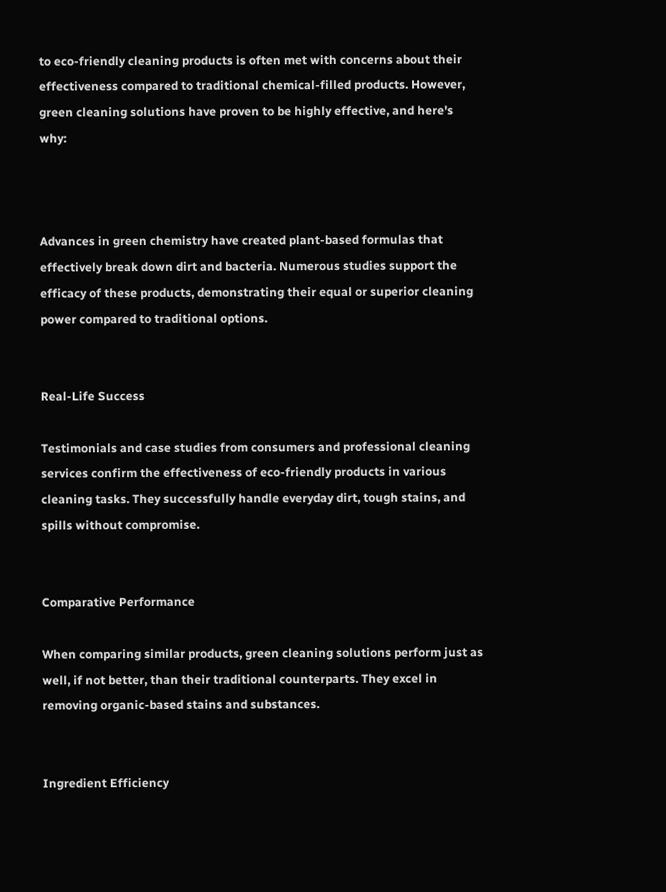to eco-friendly cleaning products is often met with concerns about their effectiveness compared to traditional chemical-filled products. However, green cleaning solutions have proven to be highly effective, and here's why:



Advances in green chemistry have created plant-based formulas that effectively break down dirt and bacteria. Numerous studies support the efficacy of these products, demonstrating their equal or superior cleaning power compared to traditional options.


Real-Life Success

Testimonials and case studies from consumers and professional cleaning services confirm the effectiveness of eco-friendly products in various cleaning tasks. They successfully handle everyday dirt, tough stains, and spills without compromise.


Comparative Performance

When comparing similar products, green cleaning solutions perform just as well, if not better, than their traditional counterparts. They excel in removing organic-based stains and substances.


Ingredient Efficiency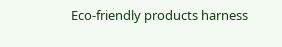Eco-friendly products harness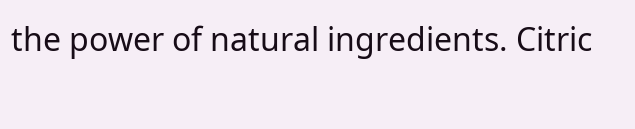the power of natural ingredients. Citric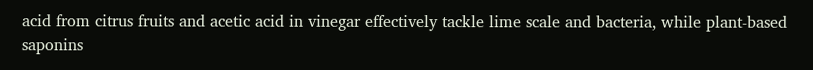acid from citrus fruits and acetic acid in vinegar effectively tackle lime scale and bacteria, while plant-based saponins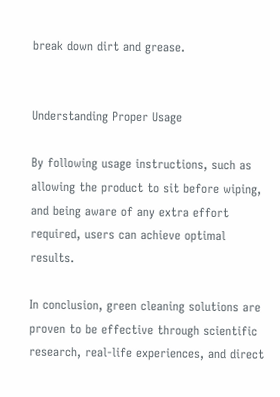break down dirt and grease.


Understanding Proper Usage

By following usage instructions, such as allowing the product to sit before wiping, and being aware of any extra effort required, users can achieve optimal results.

In conclusion, green cleaning solutions are proven to be effective through scientific research, real-life experiences, and direct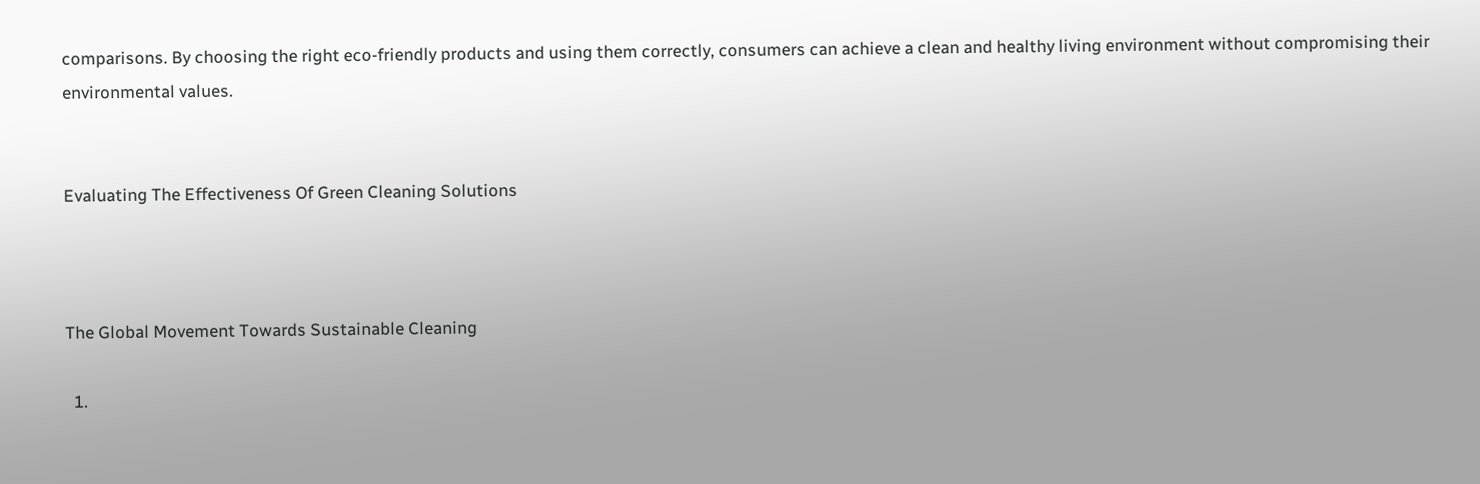comparisons. By choosing the right eco-friendly products and using them correctly, consumers can achieve a clean and healthy living environment without compromising their environmental values.


Evaluating The Effectiveness Of Green Cleaning Solutions



The Global Movement Towards Sustainable Cleaning

  1.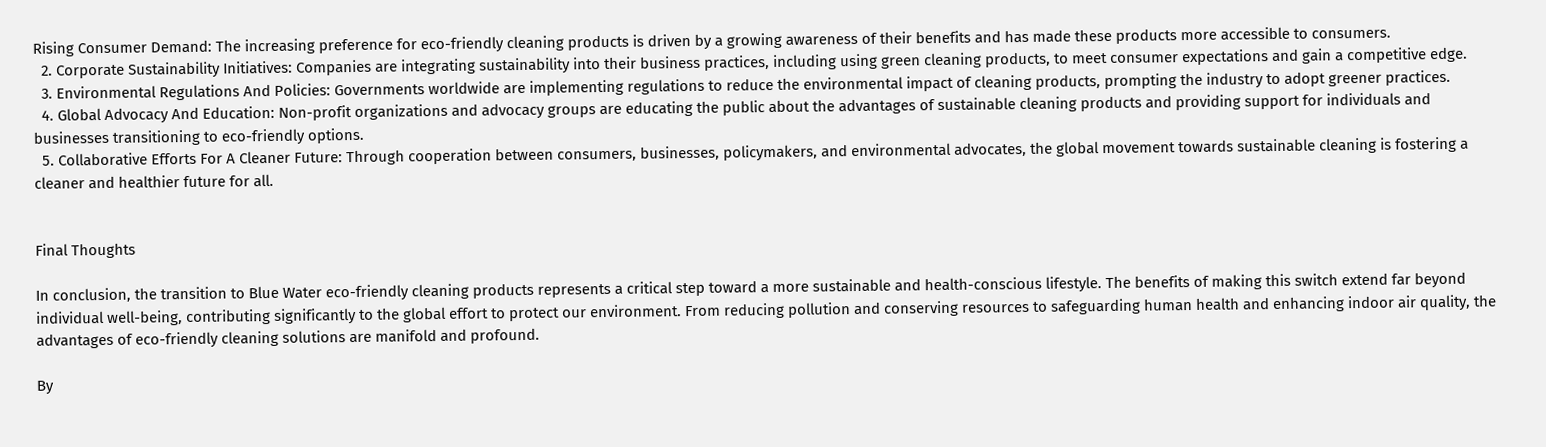Rising Consumer Demand: The increasing preference for eco-friendly cleaning products is driven by a growing awareness of their benefits and has made these products more accessible to consumers.
  2. Corporate Sustainability Initiatives: Companies are integrating sustainability into their business practices, including using green cleaning products, to meet consumer expectations and gain a competitive edge.
  3. Environmental Regulations And Policies: Governments worldwide are implementing regulations to reduce the environmental impact of cleaning products, prompting the industry to adopt greener practices.
  4. Global Advocacy And Education: Non-profit organizations and advocacy groups are educating the public about the advantages of sustainable cleaning products and providing support for individuals and businesses transitioning to eco-friendly options.
  5. Collaborative Efforts For A Cleaner Future: Through cooperation between consumers, businesses, policymakers, and environmental advocates, the global movement towards sustainable cleaning is fostering a cleaner and healthier future for all.


Final Thoughts

In conclusion, the transition to Blue Water eco-friendly cleaning products represents a critical step toward a more sustainable and health-conscious lifestyle. The benefits of making this switch extend far beyond individual well-being, contributing significantly to the global effort to protect our environment. From reducing pollution and conserving resources to safeguarding human health and enhancing indoor air quality, the advantages of eco-friendly cleaning solutions are manifold and profound.

By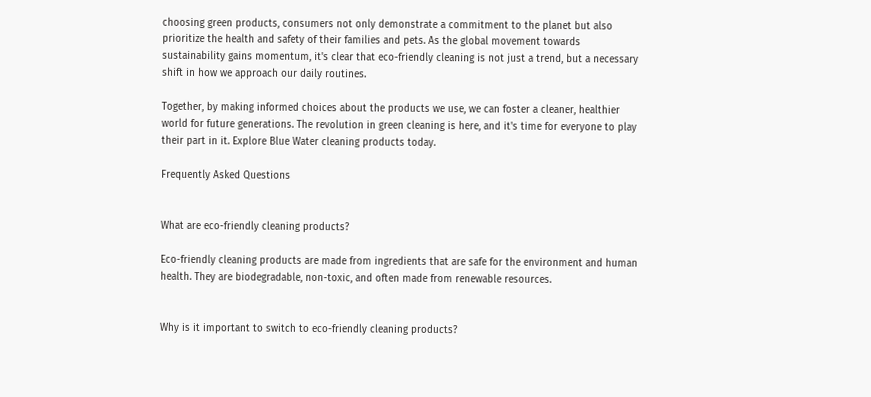choosing green products, consumers not only demonstrate a commitment to the planet but also prioritize the health and safety of their families and pets. As the global movement towards sustainability gains momentum, it's clear that eco-friendly cleaning is not just a trend, but a necessary shift in how we approach our daily routines.

Together, by making informed choices about the products we use, we can foster a cleaner, healthier world for future generations. The revolution in green cleaning is here, and it's time for everyone to play their part in it. Explore Blue Water cleaning products today.

Frequently Asked Questions


What are eco-friendly cleaning products?

Eco-friendly cleaning products are made from ingredients that are safe for the environment and human health. They are biodegradable, non-toxic, and often made from renewable resources.


Why is it important to switch to eco-friendly cleaning products?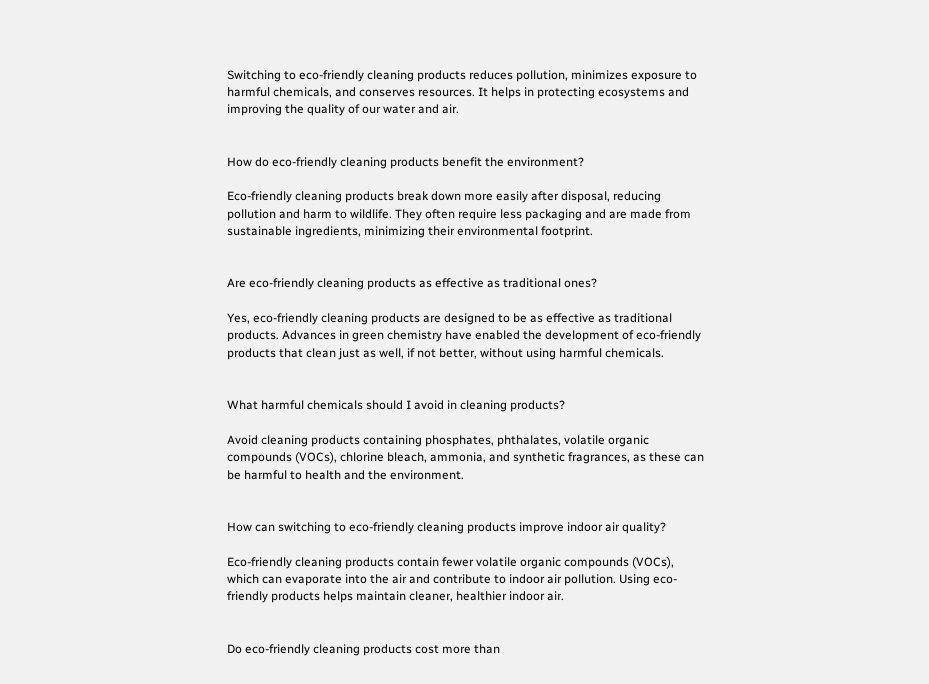Switching to eco-friendly cleaning products reduces pollution, minimizes exposure to harmful chemicals, and conserves resources. It helps in protecting ecosystems and improving the quality of our water and air.


How do eco-friendly cleaning products benefit the environment?

Eco-friendly cleaning products break down more easily after disposal, reducing pollution and harm to wildlife. They often require less packaging and are made from sustainable ingredients, minimizing their environmental footprint.


Are eco-friendly cleaning products as effective as traditional ones?

Yes, eco-friendly cleaning products are designed to be as effective as traditional products. Advances in green chemistry have enabled the development of eco-friendly products that clean just as well, if not better, without using harmful chemicals.


What harmful chemicals should I avoid in cleaning products?

Avoid cleaning products containing phosphates, phthalates, volatile organic compounds (VOCs), chlorine bleach, ammonia, and synthetic fragrances, as these can be harmful to health and the environment.


How can switching to eco-friendly cleaning products improve indoor air quality?

Eco-friendly cleaning products contain fewer volatile organic compounds (VOCs), which can evaporate into the air and contribute to indoor air pollution. Using eco-friendly products helps maintain cleaner, healthier indoor air.


Do eco-friendly cleaning products cost more than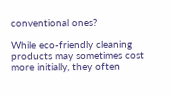conventional ones?

While eco-friendly cleaning products may sometimes cost more initially, they often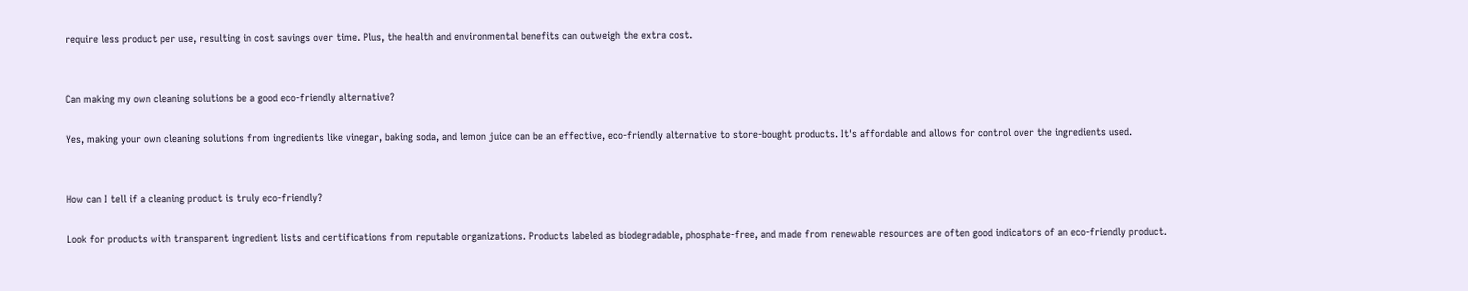require less product per use, resulting in cost savings over time. Plus, the health and environmental benefits can outweigh the extra cost.


Can making my own cleaning solutions be a good eco-friendly alternative?

Yes, making your own cleaning solutions from ingredients like vinegar, baking soda, and lemon juice can be an effective, eco-friendly alternative to store-bought products. It's affordable and allows for control over the ingredients used.


How can I tell if a cleaning product is truly eco-friendly?

Look for products with transparent ingredient lists and certifications from reputable organizations. Products labeled as biodegradable, phosphate-free, and made from renewable resources are often good indicators of an eco-friendly product.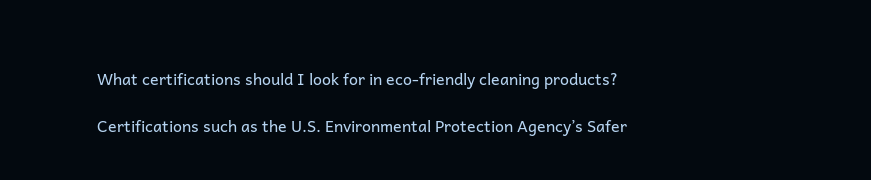What certifications should I look for in eco-friendly cleaning products?

Certifications such as the U.S. Environmental Protection Agency’s Safer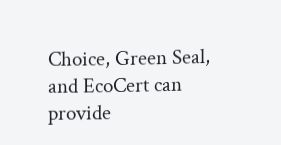Choice, Green Seal, and EcoCert can provide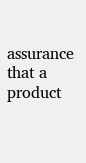assurance that a product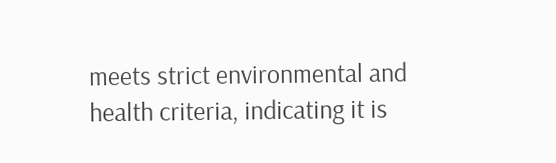meets strict environmental and health criteria, indicating it is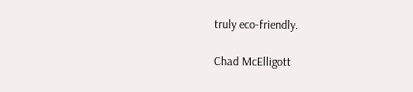truly eco-friendly.

Chad McElligott